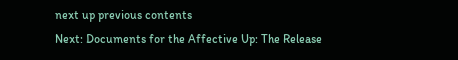next up previous contents
Next: Documents for the Affective Up: The Release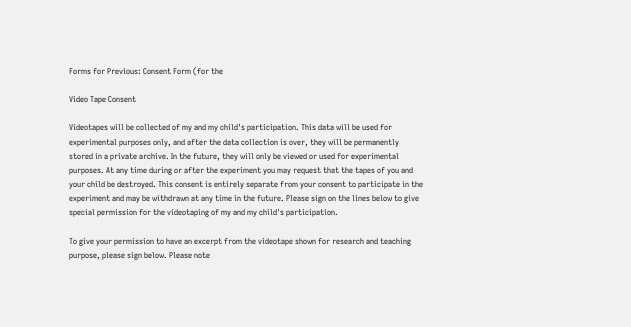Forms for Previous: Consent Form (for the

Video Tape Consent

Videotapes will be collected of my and my child's participation. This data will be used for experimental purposes only, and after the data collection is over, they will be permanently stored in a private archive. In the future, they will only be viewed or used for experimental purposes. At any time during or after the experiment you may request that the tapes of you and your child be destroyed. This consent is entirely separate from your consent to participate in the experiment and may be withdrawn at any time in the future. Please sign on the lines below to give special permission for the videotaping of my and my child's participation.

To give your permission to have an excerpt from the videotape shown for research and teaching purpose, please sign below. Please note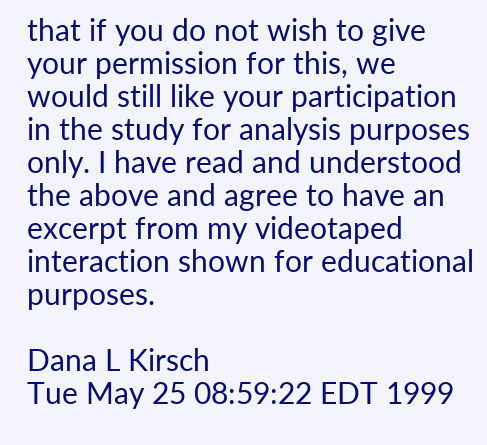that if you do not wish to give your permission for this, we would still like your participation in the study for analysis purposes only. I have read and understood the above and agree to have an excerpt from my videotaped interaction shown for educational purposes.

Dana L Kirsch
Tue May 25 08:59:22 EDT 1999